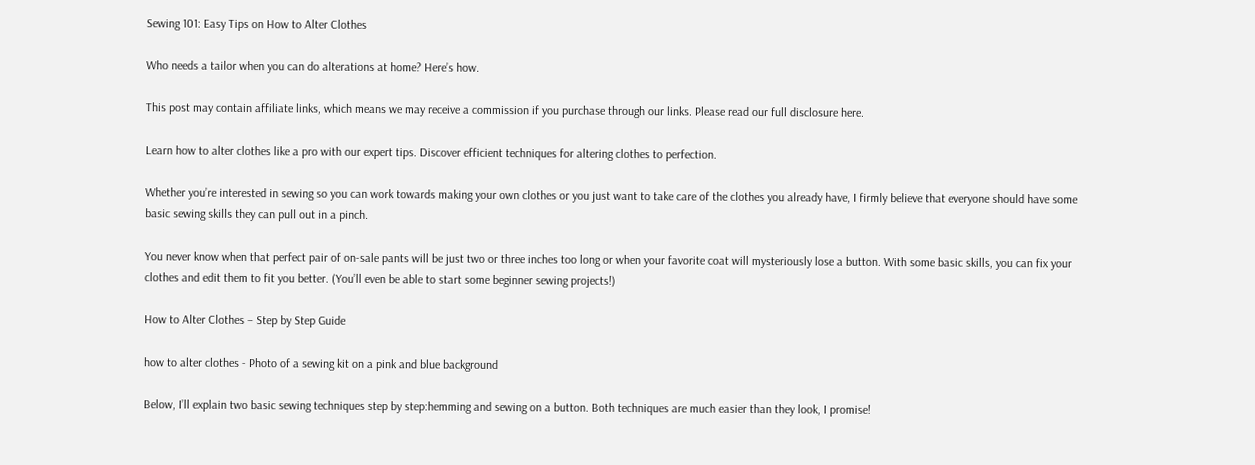Sewing 101: Easy Tips on How to Alter Clothes

Who needs a tailor when you can do alterations at home? Here’s how.

This post may contain affiliate links, which means we may receive a commission if you purchase through our links. Please read our full disclosure here.

Learn how to alter clothes like a pro with our expert tips. Discover efficient techniques for altering clothes to perfection.

Whether you’re interested in sewing so you can work towards making your own clothes or you just want to take care of the clothes you already have, I firmly believe that everyone should have some basic sewing skills they can pull out in a pinch.

You never know when that perfect pair of on-sale pants will be just two or three inches too long or when your favorite coat will mysteriously lose a button. With some basic skills, you can fix your clothes and edit them to fit you better. (You’ll even be able to start some beginner sewing projects!)

How to Alter Clothes – Step by Step Guide

how to alter clothes - Photo of a sewing kit on a pink and blue background

Below, I’ll explain two basic sewing techniques step by step:hemming and sewing on a button. Both techniques are much easier than they look, I promise!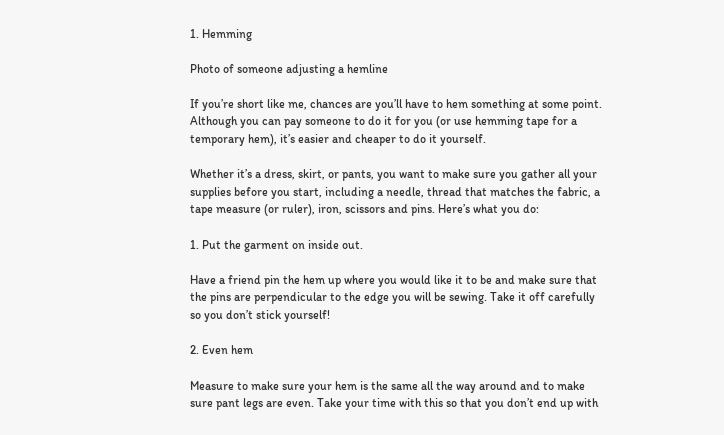1. Hemming

Photo of someone adjusting a hemline

If you’re short like me, chances are you’ll have to hem something at some point. Although you can pay someone to do it for you (or use hemming tape for a temporary hem), it’s easier and cheaper to do it yourself.

Whether it’s a dress, skirt, or pants, you want to make sure you gather all your supplies before you start, including a needle, thread that matches the fabric, a tape measure (or ruler), iron, scissors and pins. Here’s what you do:

1. Put the garment on inside out.

Have a friend pin the hem up where you would like it to be and make sure that the pins are perpendicular to the edge you will be sewing. Take it off carefully so you don’t stick yourself!

2. Even hem

Measure to make sure your hem is the same all the way around and to make sure pant legs are even. Take your time with this so that you don’t end up with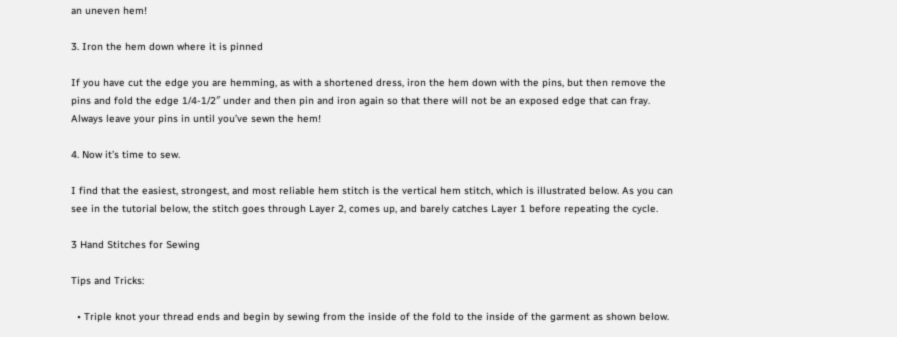an uneven hem!

3. Iron the hem down where it is pinned

If you have cut the edge you are hemming, as with a shortened dress, iron the hem down with the pins, but then remove the pins and fold the edge 1/4-1/2″ under and then pin and iron again so that there will not be an exposed edge that can fray. Always leave your pins in until you’ve sewn the hem!

4. Now it’s time to sew.

I find that the easiest, strongest, and most reliable hem stitch is the vertical hem stitch, which is illustrated below. As you can see in the tutorial below, the stitch goes through Layer 2, comes up, and barely catches Layer 1 before repeating the cycle.

3 Hand Stitches for Sewing

Tips and Tricks:

  • Triple knot your thread ends and begin by sewing from the inside of the fold to the inside of the garment as shown below.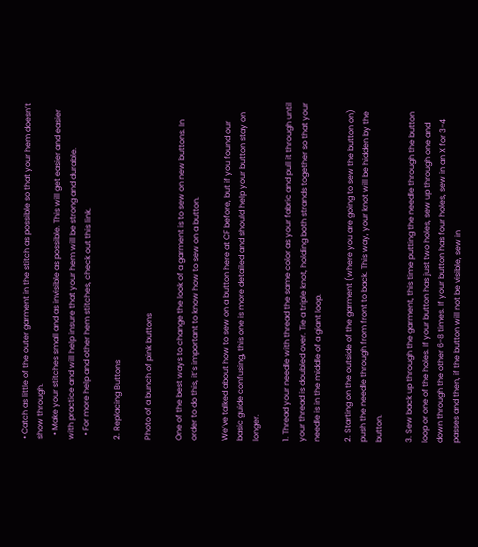• Catch as little of the outer garment in the stitch as possible so that your hem doesn’t show through.
  • Make your stitches small and as invisible as possible. This will get easier and easier with practice and will help insure that your hem will be strong and durable.
  • For more help and other hem stitches, check out this link.

2. Replacing Buttons

Photo of a bunch of pink buttons

One of the best ways to change the look of a garment is to sew on new buttons. In order to do this, it’s important to know how to sew on a button.

We’ve talked about how to sew on a button here at CF before, but if you found our basic guide confusing, this one is more detailed and should help your button stay on longer.

1. Thread your needle with thread the same color as your fabric and pull it through until your thread is doubled over. Tie a triple knot, holding both strands together so that your needle is in the middle of a giant loop.

2. Starting on the outside of the garment (where you are going to sew the button on) push the needle through from front to back. This way, your knot will be hidden by the button.

3. Sew back up through the garment, this time putting the needle through the button loop or one of the holes. If your button has just two holes, sew up through one and down through the other 6-8 times. If your button has four holes, sew in an X for 3-4 passes and then, if the button will not be visible, sew in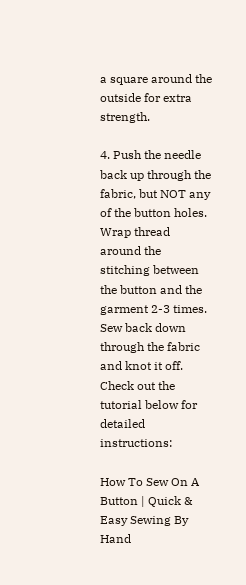a square around the outside for extra strength.

4. Push the needle back up through the fabric, but NOT any of the button holes. Wrap thread around the stitching between the button and the garment 2-3 times. Sew back down through the fabric and knot it off. Check out the tutorial below for detailed instructions:

How To Sew On A Button | Quick & Easy Sewing By Hand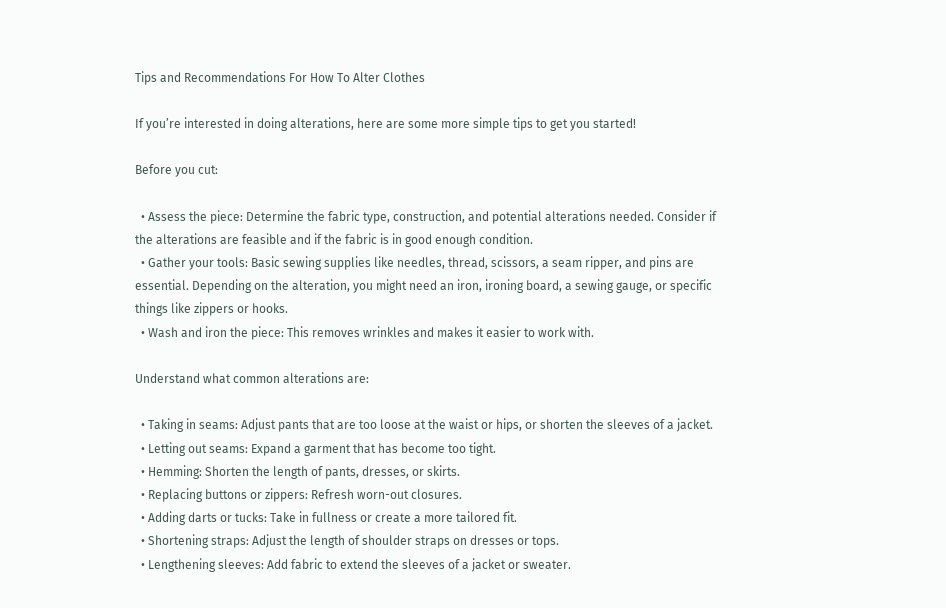Tips and Recommendations For How To Alter Clothes

If you’re interested in doing alterations, here are some more simple tips to get you started!

Before you cut:

  • Assess the piece: Determine the fabric type, construction, and potential alterations needed. Consider if the alterations are feasible and if the fabric is in good enough condition.
  • Gather your tools: Basic sewing supplies like needles, thread, scissors, a seam ripper, and pins are essential. Depending on the alteration, you might need an iron, ironing board, a sewing gauge, or specific things like zippers or hooks.
  • Wash and iron the piece: This removes wrinkles and makes it easier to work with.

Understand what common alterations are:

  • Taking in seams: Adjust pants that are too loose at the waist or hips, or shorten the sleeves of a jacket.
  • Letting out seams: Expand a garment that has become too tight.
  • Hemming: Shorten the length of pants, dresses, or skirts.
  • Replacing buttons or zippers: Refresh worn-out closures.
  • Adding darts or tucks: Take in fullness or create a more tailored fit.
  • Shortening straps: Adjust the length of shoulder straps on dresses or tops.
  • Lengthening sleeves: Add fabric to extend the sleeves of a jacket or sweater.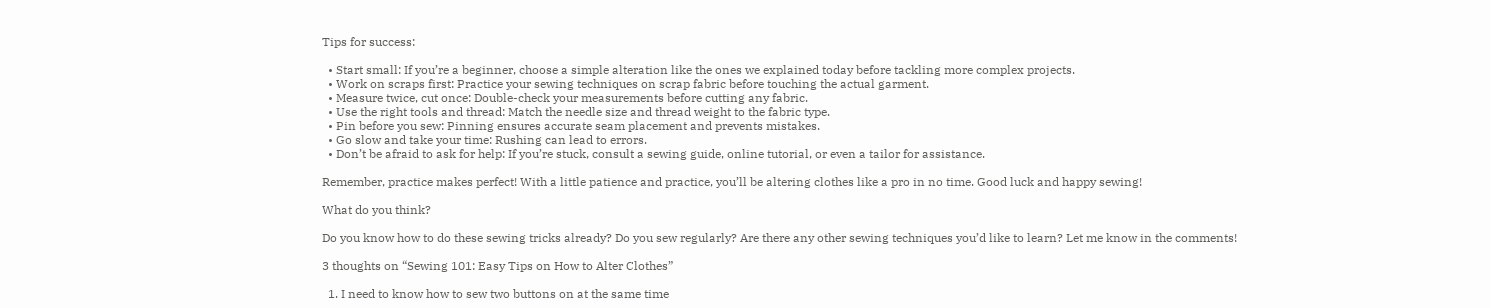Tips for success:

  • Start small: If you’re a beginner, choose a simple alteration like the ones we explained today before tackling more complex projects.
  • Work on scraps first: Practice your sewing techniques on scrap fabric before touching the actual garment.
  • Measure twice, cut once: Double-check your measurements before cutting any fabric.
  • Use the right tools and thread: Match the needle size and thread weight to the fabric type.
  • Pin before you sew: Pinning ensures accurate seam placement and prevents mistakes.
  • Go slow and take your time: Rushing can lead to errors.
  • Don’t be afraid to ask for help: If you’re stuck, consult a sewing guide, online tutorial, or even a tailor for assistance.

Remember, practice makes perfect! With a little patience and practice, you’ll be altering clothes like a pro in no time. Good luck and happy sewing!

What do you think?

Do you know how to do these sewing tricks already? Do you sew regularly? Are there any other sewing techniques you’d like to learn? Let me know in the comments!

3 thoughts on “Sewing 101: Easy Tips on How to Alter Clothes”

  1. I need to know how to sew two buttons on at the same time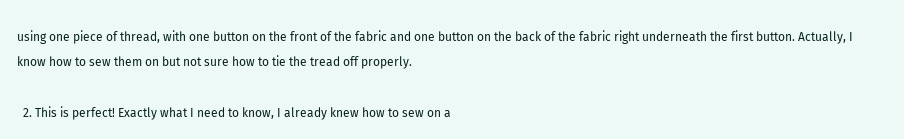using one piece of thread, with one button on the front of the fabric and one button on the back of the fabric right underneath the first button. Actually, I know how to sew them on but not sure how to tie the tread off properly.

  2. This is perfect! Exactly what I need to know, I already knew how to sew on a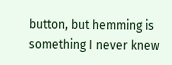button, but hemming is something I never knew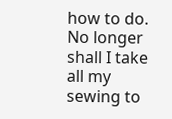how to do. No longer shall I take all my sewing to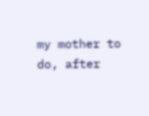my mother to do, after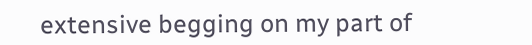extensive begging on my part of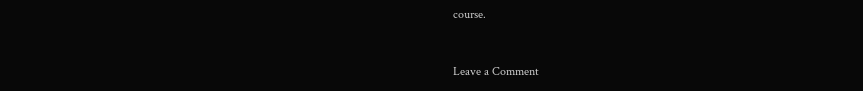course.


Leave a Comment